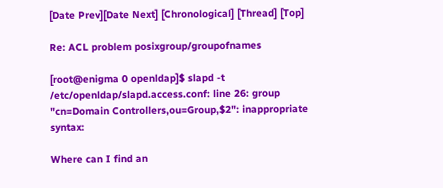[Date Prev][Date Next] [Chronological] [Thread] [Top]

Re: ACL problem posixgroup/groupofnames

[root@enigma 0 openldap]$ slapd -t
/etc/openldap/slapd.access.conf: line 26: group "cn=Domain Controllers,ou=Group,$2": inappropriate syntax:

Where can I find an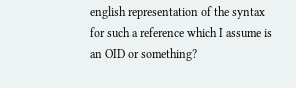english representation of the syntax for such a reference which I assume is an OID or something?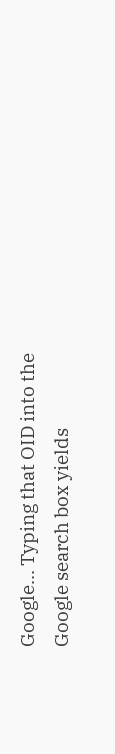Google... Typing that OID into the Google search box yields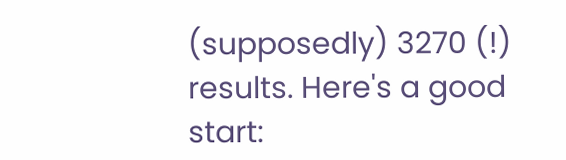(supposedly) 3270 (!) results. Here's a good start: